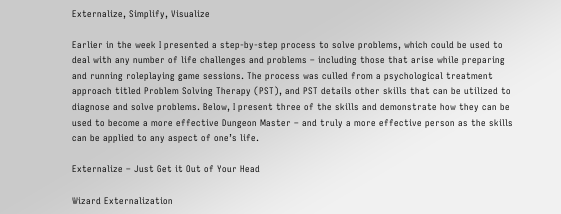Externalize, Simplify, Visualize

Earlier in the week I presented a step-by-step process to solve problems, which could be used to deal with any number of life challenges and problems – including those that arise while preparing and running roleplaying game sessions. The process was culled from a psychological treatment approach titled Problem Solving Therapy (PST), and PST details other skills that can be utilized to diagnose and solve problems. Below, I present three of the skills and demonstrate how they can be used to become a more effective Dungeon Master – and truly a more effective person as the skills can be applied to any aspect of one’s life.

Externalize – Just Get it Out of Your Head

Wizard Externalization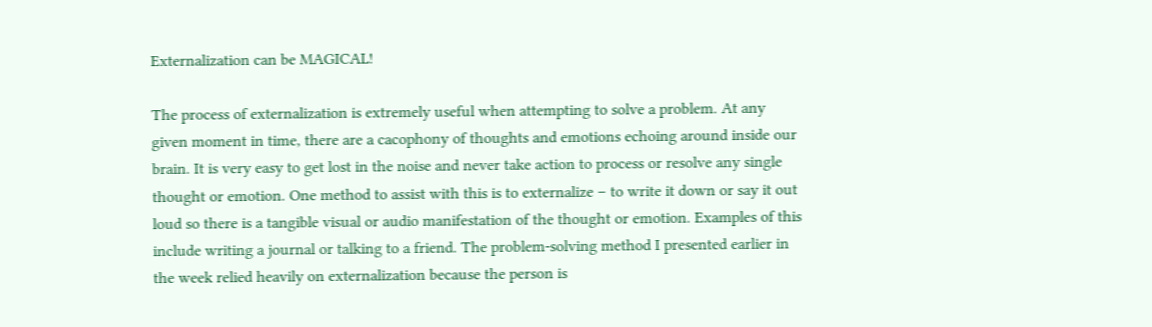Externalization can be MAGICAL!

The process of externalization is extremely useful when attempting to solve a problem. At any given moment in time, there are a cacophony of thoughts and emotions echoing around inside our brain. It is very easy to get lost in the noise and never take action to process or resolve any single thought or emotion. One method to assist with this is to externalize – to write it down or say it out loud so there is a tangible visual or audio manifestation of the thought or emotion. Examples of this include writing a journal or talking to a friend. The problem-solving method I presented earlier in the week relied heavily on externalization because the person is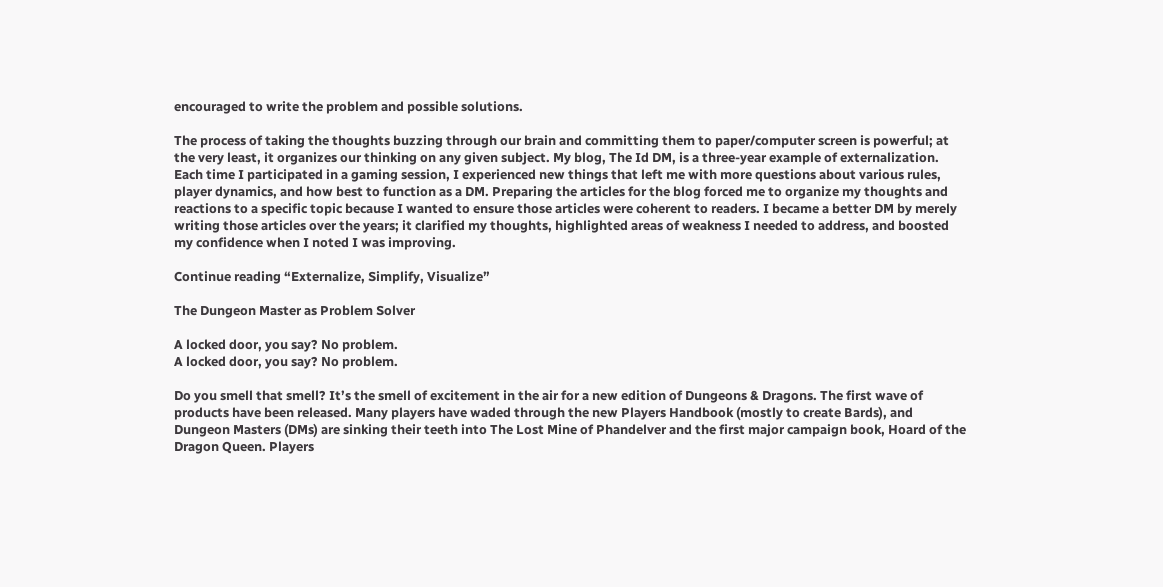encouraged to write the problem and possible solutions.

The process of taking the thoughts buzzing through our brain and committing them to paper/computer screen is powerful; at the very least, it organizes our thinking on any given subject. My blog, The Id DM, is a three-year example of externalization. Each time I participated in a gaming session, I experienced new things that left me with more questions about various rules, player dynamics, and how best to function as a DM. Preparing the articles for the blog forced me to organize my thoughts and reactions to a specific topic because I wanted to ensure those articles were coherent to readers. I became a better DM by merely writing those articles over the years; it clarified my thoughts, highlighted areas of weakness I needed to address, and boosted my confidence when I noted I was improving.

Continue reading “Externalize, Simplify, Visualize”

The Dungeon Master as Problem Solver

A locked door, you say? No problem.
A locked door, you say? No problem.

Do you smell that smell? It’s the smell of excitement in the air for a new edition of Dungeons & Dragons. The first wave of products have been released. Many players have waded through the new Players Handbook (mostly to create Bards), and Dungeon Masters (DMs) are sinking their teeth into The Lost Mine of Phandelver and the first major campaign book, Hoard of the Dragon Queen. Players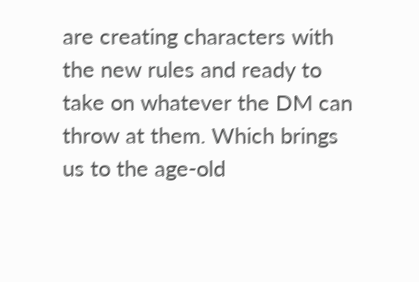are creating characters with the new rules and ready to take on whatever the DM can throw at them. Which brings us to the age-old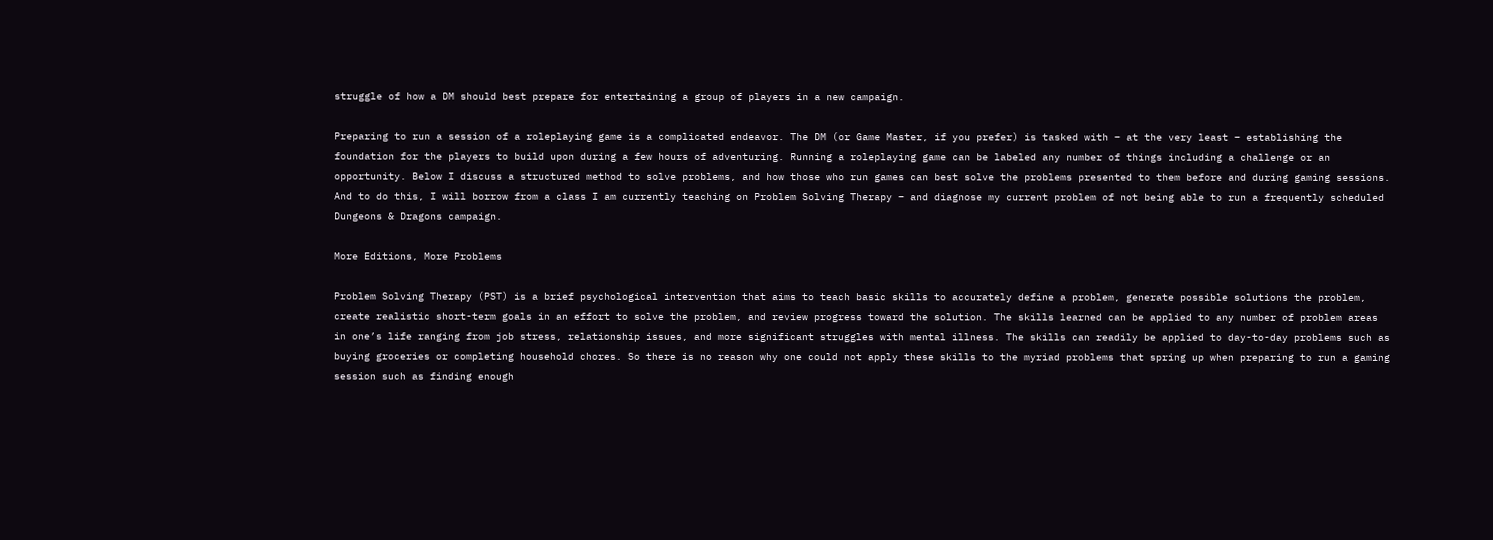struggle of how a DM should best prepare for entertaining a group of players in a new campaign.

Preparing to run a session of a roleplaying game is a complicated endeavor. The DM (or Game Master, if you prefer) is tasked with – at the very least – establishing the foundation for the players to build upon during a few hours of adventuring. Running a roleplaying game can be labeled any number of things including a challenge or an opportunity. Below I discuss a structured method to solve problems, and how those who run games can best solve the problems presented to them before and during gaming sessions. And to do this, I will borrow from a class I am currently teaching on Problem Solving Therapy – and diagnose my current problem of not being able to run a frequently scheduled Dungeons & Dragons campaign.

More Editions, More Problems

Problem Solving Therapy (PST) is a brief psychological intervention that aims to teach basic skills to accurately define a problem, generate possible solutions the problem, create realistic short-term goals in an effort to solve the problem, and review progress toward the solution. The skills learned can be applied to any number of problem areas in one’s life ranging from job stress, relationship issues, and more significant struggles with mental illness. The skills can readily be applied to day-to-day problems such as buying groceries or completing household chores. So there is no reason why one could not apply these skills to the myriad problems that spring up when preparing to run a gaming session such as finding enough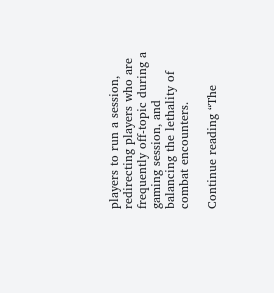players to run a session, redirecting players who are frequently off-topic during a gaming session, and balancing the lethality of combat encounters.

Continue reading “The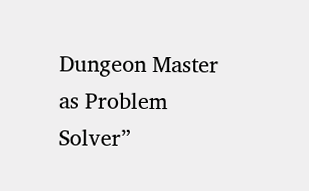Dungeon Master as Problem Solver”